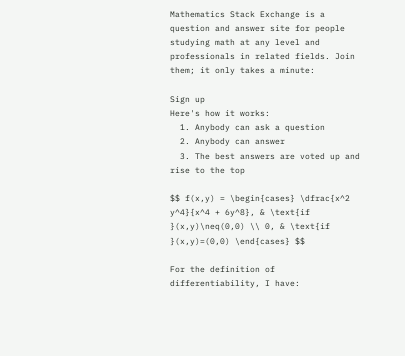Mathematics Stack Exchange is a question and answer site for people studying math at any level and professionals in related fields. Join them; it only takes a minute:

Sign up
Here's how it works:
  1. Anybody can ask a question
  2. Anybody can answer
  3. The best answers are voted up and rise to the top

$$ f(x,y) = \begin{cases} \dfrac{x^2 y^4}{x^4 + 6y^8}, & \text{if }(x,y)\neq(0,0) \\ 0, & \text{if }(x,y)=(0,0) \end{cases} $$

For the definition of differentiability, I have: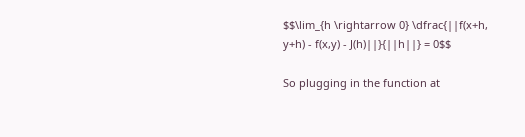$$\lim_{h \rightarrow 0} \dfrac{||f(x+h, y+h) - f(x,y) - J(h)||}{||h||} = 0$$

So plugging in the function at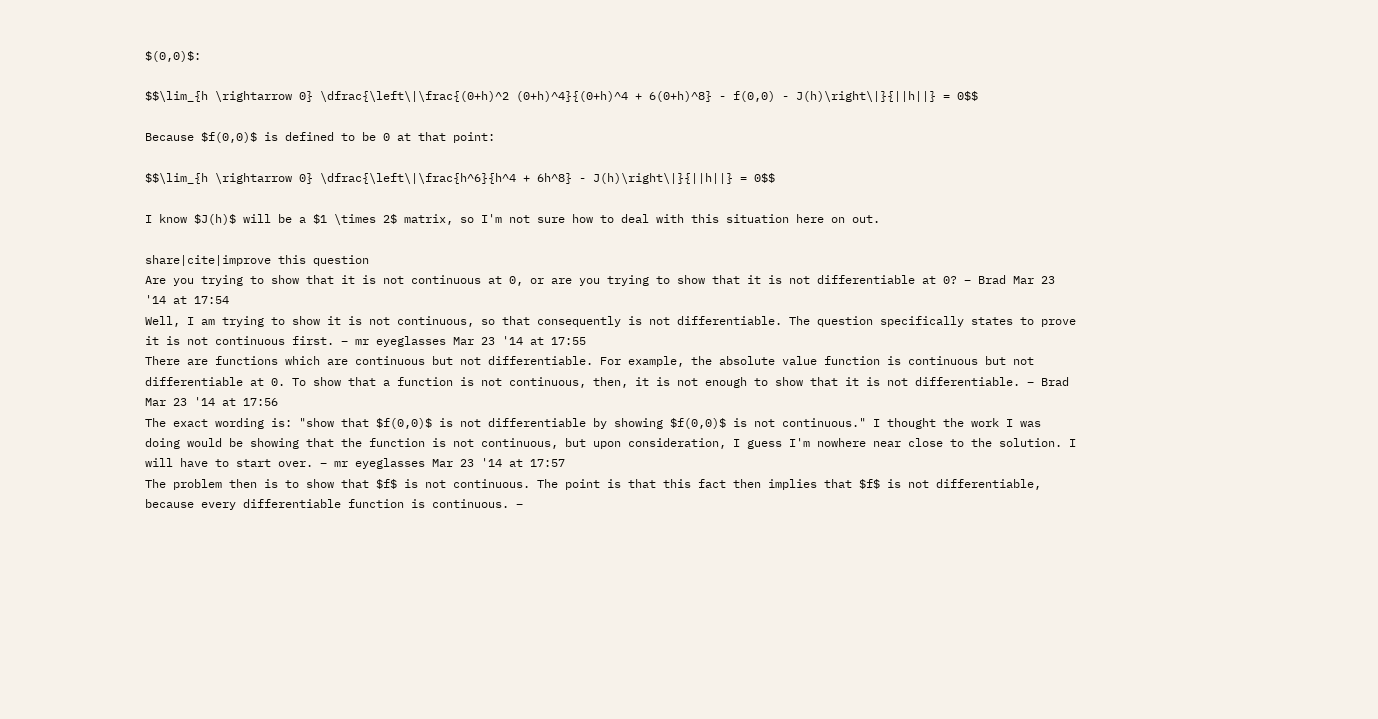$(0,0)$:

$$\lim_{h \rightarrow 0} \dfrac{\left\|\frac{(0+h)^2 (0+h)^4}{(0+h)^4 + 6(0+h)^8} - f(0,0) - J(h)\right\|}{||h||} = 0$$

Because $f(0,0)$ is defined to be 0 at that point:

$$\lim_{h \rightarrow 0} \dfrac{\left\|\frac{h^6}{h^4 + 6h^8} - J(h)\right\|}{||h||} = 0$$

I know $J(h)$ will be a $1 \times 2$ matrix, so I'm not sure how to deal with this situation here on out.

share|cite|improve this question
Are you trying to show that it is not continuous at 0, or are you trying to show that it is not differentiable at 0? – Brad Mar 23 '14 at 17:54
Well, I am trying to show it is not continuous, so that consequently is not differentiable. The question specifically states to prove it is not continuous first. – mr eyeglasses Mar 23 '14 at 17:55
There are functions which are continuous but not differentiable. For example, the absolute value function is continuous but not differentiable at 0. To show that a function is not continuous, then, it is not enough to show that it is not differentiable. – Brad Mar 23 '14 at 17:56
The exact wording is: "show that $f(0,0)$ is not differentiable by showing $f(0,0)$ is not continuous." I thought the work I was doing would be showing that the function is not continuous, but upon consideration, I guess I'm nowhere near close to the solution. I will have to start over. – mr eyeglasses Mar 23 '14 at 17:57
The problem then is to show that $f$ is not continuous. The point is that this fact then implies that $f$ is not differentiable, because every differentiable function is continuous. –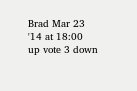Brad Mar 23 '14 at 18:00
up vote 3 down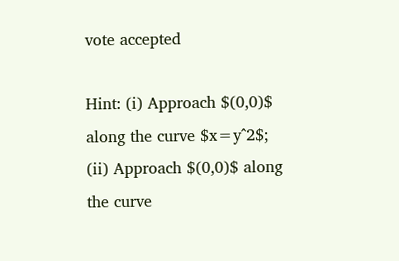vote accepted

Hint: (i) Approach $(0,0)$ along the curve $x=y^2$; (ii) Approach $(0,0)$ along the curve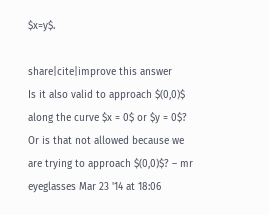$x=y$.

share|cite|improve this answer
Is it also valid to approach $(0,0)$ along the curve $x = 0$ or $y = 0$? Or is that not allowed because we are trying to approach $(0,0)$? – mr eyeglasses Mar 23 '14 at 18:06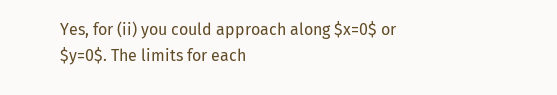Yes, for (ii) you could approach along $x=0$ or $y=0$. The limits for each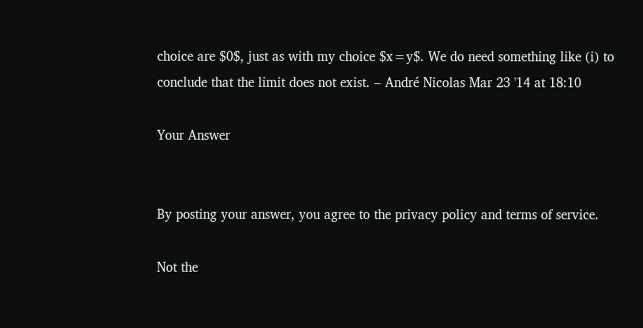choice are $0$, just as with my choice $x=y$. We do need something like (i) to conclude that the limit does not exist. – André Nicolas Mar 23 '14 at 18:10

Your Answer


By posting your answer, you agree to the privacy policy and terms of service.

Not the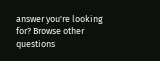answer you're looking for? Browse other questions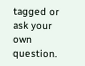tagged or ask your own question.